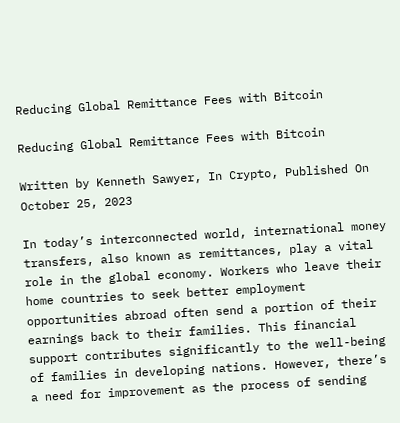Reducing Global Remittance Fees with Bitcoin

Reducing Global Remittance Fees with Bitcoin

Written by Kenneth Sawyer, In Crypto, Published On
October 25, 2023

In today’s interconnected world, international money transfers, also known as remittances, play a vital role in the global economy. Workers who leave their home countries to seek better employment opportunities abroad often send a portion of their earnings back to their families. This financial support contributes significantly to the well-being of families in developing nations. However, there’s a need for improvement as the process of sending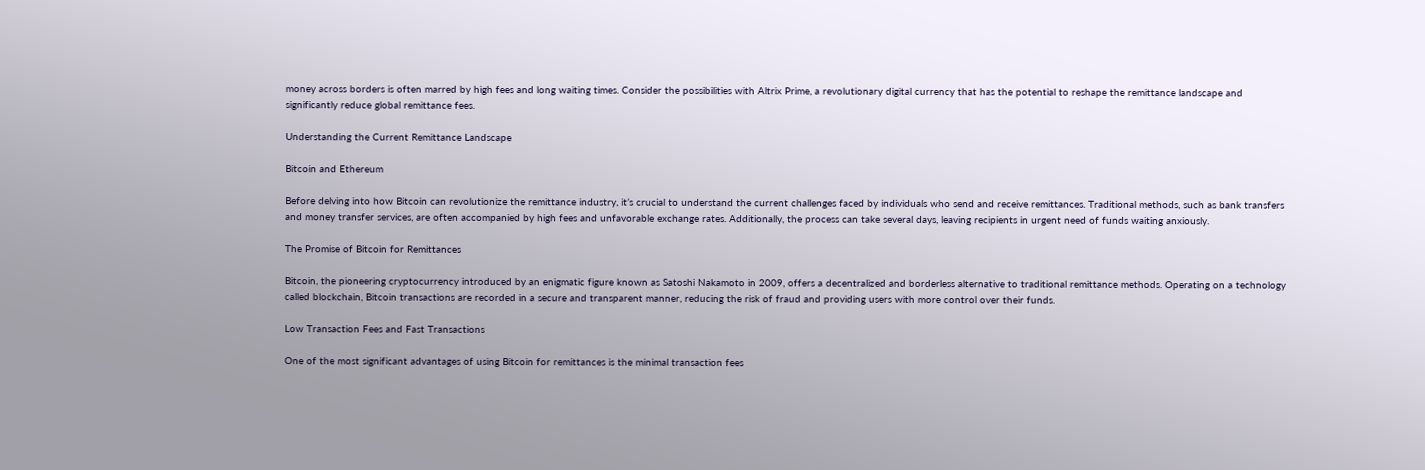money across borders is often marred by high fees and long waiting times. Consider the possibilities with Altrix Prime, a revolutionary digital currency that has the potential to reshape the remittance landscape and significantly reduce global remittance fees.

Understanding the Current Remittance Landscape

Bitcoin and Ethereum

Before delving into how Bitcoin can revolutionize the remittance industry, it’s crucial to understand the current challenges faced by individuals who send and receive remittances. Traditional methods, such as bank transfers and money transfer services, are often accompanied by high fees and unfavorable exchange rates. Additionally, the process can take several days, leaving recipients in urgent need of funds waiting anxiously.

The Promise of Bitcoin for Remittances

Bitcoin, the pioneering cryptocurrency introduced by an enigmatic figure known as Satoshi Nakamoto in 2009, offers a decentralized and borderless alternative to traditional remittance methods. Operating on a technology called blockchain, Bitcoin transactions are recorded in a secure and transparent manner, reducing the risk of fraud and providing users with more control over their funds.

Low Transaction Fees and Fast Transactions

One of the most significant advantages of using Bitcoin for remittances is the minimal transaction fees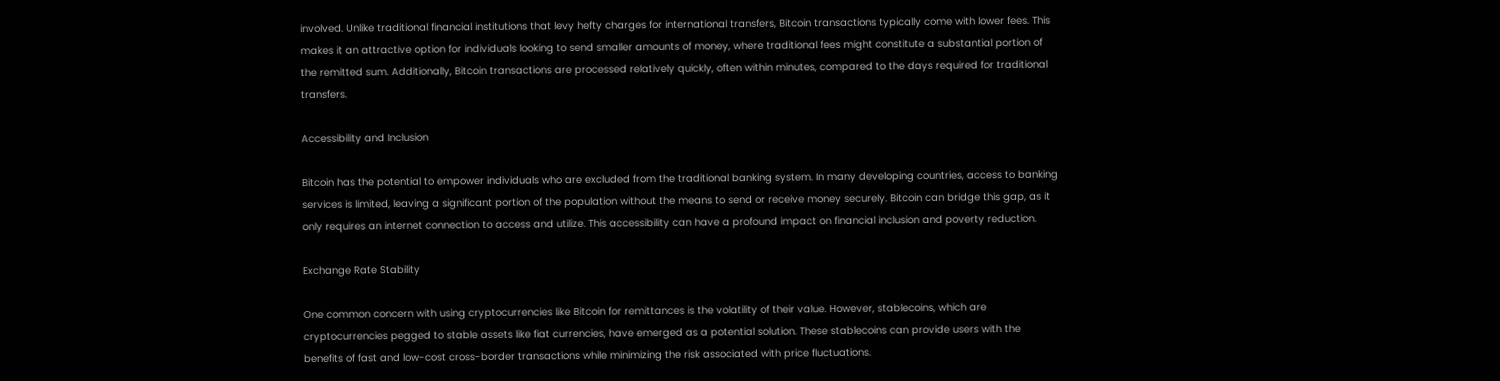involved. Unlike traditional financial institutions that levy hefty charges for international transfers, Bitcoin transactions typically come with lower fees. This makes it an attractive option for individuals looking to send smaller amounts of money, where traditional fees might constitute a substantial portion of the remitted sum. Additionally, Bitcoin transactions are processed relatively quickly, often within minutes, compared to the days required for traditional transfers.

Accessibility and Inclusion

Bitcoin has the potential to empower individuals who are excluded from the traditional banking system. In many developing countries, access to banking services is limited, leaving a significant portion of the population without the means to send or receive money securely. Bitcoin can bridge this gap, as it only requires an internet connection to access and utilize. This accessibility can have a profound impact on financial inclusion and poverty reduction.

Exchange Rate Stability

One common concern with using cryptocurrencies like Bitcoin for remittances is the volatility of their value. However, stablecoins, which are cryptocurrencies pegged to stable assets like fiat currencies, have emerged as a potential solution. These stablecoins can provide users with the benefits of fast and low-cost cross-border transactions while minimizing the risk associated with price fluctuations.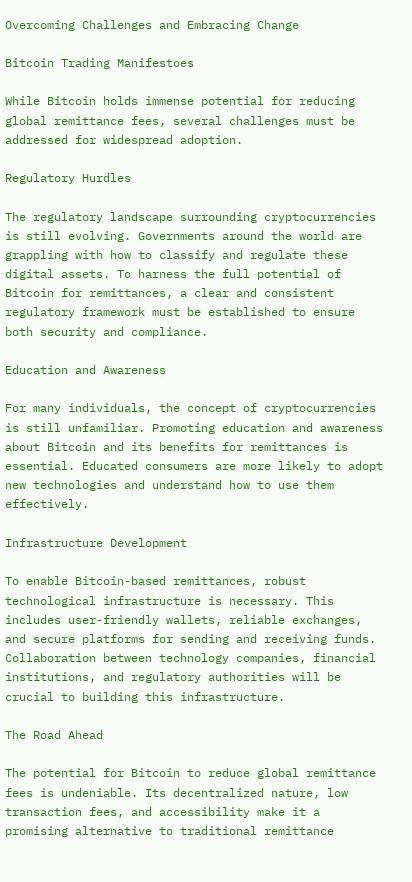Overcoming Challenges and Embracing Change

Bitcoin Trading Manifestoes

While Bitcoin holds immense potential for reducing global remittance fees, several challenges must be addressed for widespread adoption.

Regulatory Hurdles

The regulatory landscape surrounding cryptocurrencies is still evolving. Governments around the world are grappling with how to classify and regulate these digital assets. To harness the full potential of Bitcoin for remittances, a clear and consistent regulatory framework must be established to ensure both security and compliance.

Education and Awareness

For many individuals, the concept of cryptocurrencies is still unfamiliar. Promoting education and awareness about Bitcoin and its benefits for remittances is essential. Educated consumers are more likely to adopt new technologies and understand how to use them effectively.

Infrastructure Development

To enable Bitcoin-based remittances, robust technological infrastructure is necessary. This includes user-friendly wallets, reliable exchanges, and secure platforms for sending and receiving funds. Collaboration between technology companies, financial institutions, and regulatory authorities will be crucial to building this infrastructure.

The Road Ahead

The potential for Bitcoin to reduce global remittance fees is undeniable. Its decentralized nature, low transaction fees, and accessibility make it a promising alternative to traditional remittance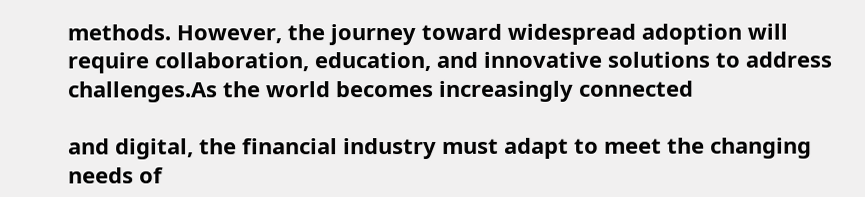methods. However, the journey toward widespread adoption will require collaboration, education, and innovative solutions to address challenges.As the world becomes increasingly connected

and digital, the financial industry must adapt to meet the changing needs of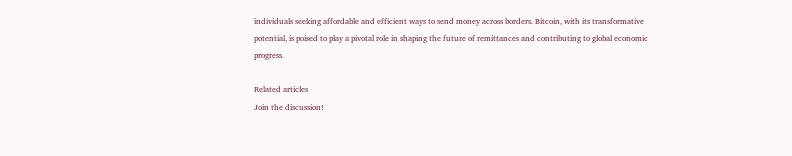individuals seeking affordable and efficient ways to send money across borders. Bitcoin, with its transformative potential, is poised to play a pivotal role in shaping the future of remittances and contributing to global economic progress.

Related articles
Join the discussion!